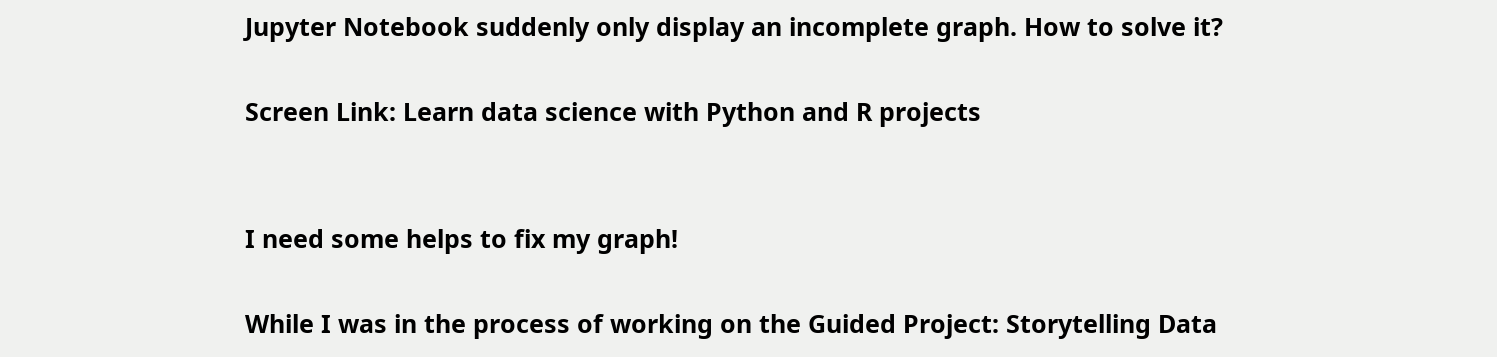Jupyter Notebook suddenly only display an incomplete graph. How to solve it?

Screen Link: Learn data science with Python and R projects


I need some helps to fix my graph!

While I was in the process of working on the Guided Project: Storytelling Data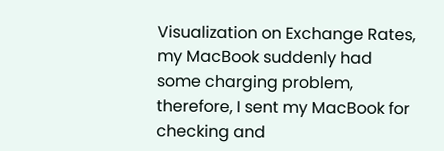Visualization on Exchange Rates, my MacBook suddenly had some charging problem, therefore, I sent my MacBook for checking and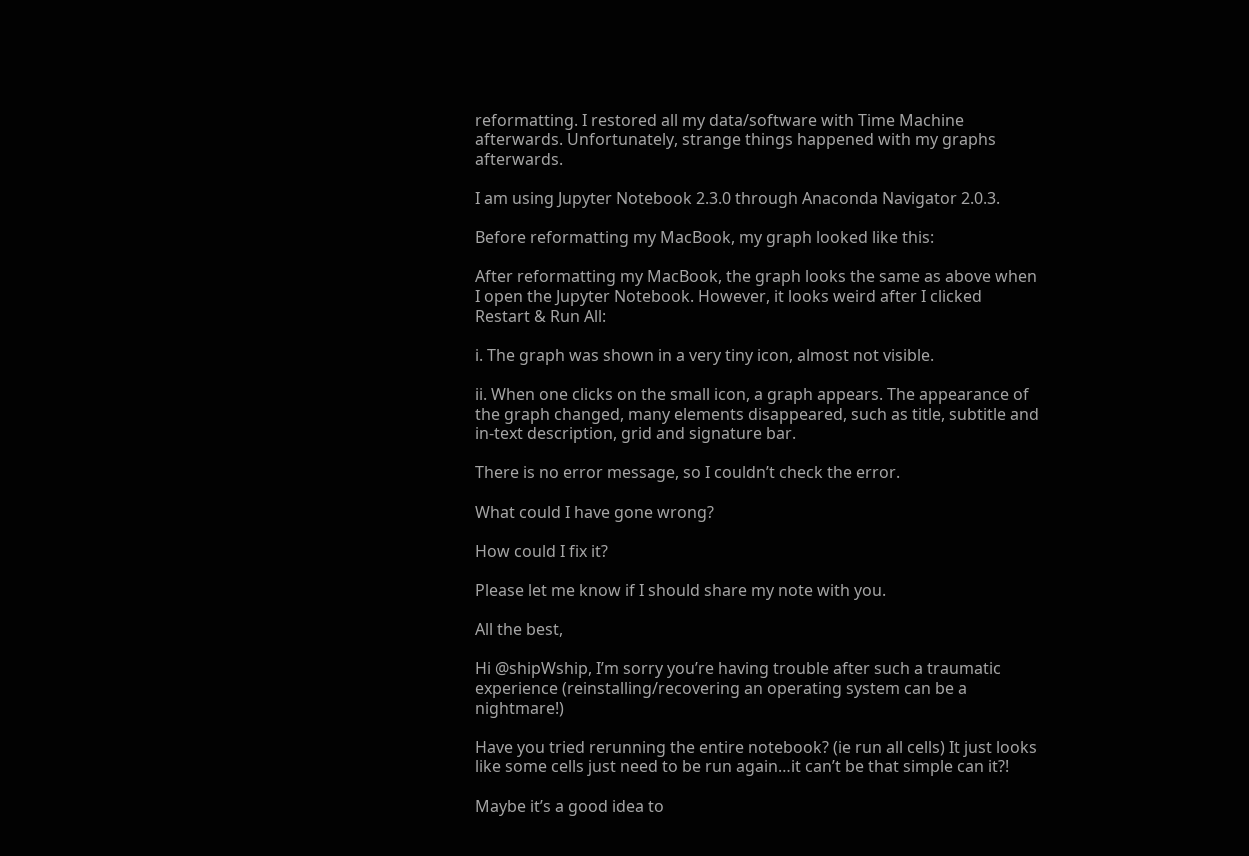reformatting. I restored all my data/software with Time Machine afterwards. Unfortunately, strange things happened with my graphs afterwards.

I am using Jupyter Notebook 2.3.0 through Anaconda Navigator 2.0.3.

Before reformatting my MacBook, my graph looked like this:

After reformatting my MacBook, the graph looks the same as above when I open the Jupyter Notebook. However, it looks weird after I clicked Restart & Run All:

i. The graph was shown in a very tiny icon, almost not visible.

ii. When one clicks on the small icon, a graph appears. The appearance of the graph changed, many elements disappeared, such as title, subtitle and in-text description, grid and signature bar.

There is no error message, so I couldn’t check the error.

What could I have gone wrong?

How could I fix it?

Please let me know if I should share my note with you.

All the best,

Hi @shipWship, I’m sorry you’re having trouble after such a traumatic experience (reinstalling/recovering an operating system can be a nightmare!)

Have you tried rerunning the entire notebook? (ie run all cells) It just looks like some cells just need to be run again…it can’t be that simple can it?!

Maybe it’s a good idea to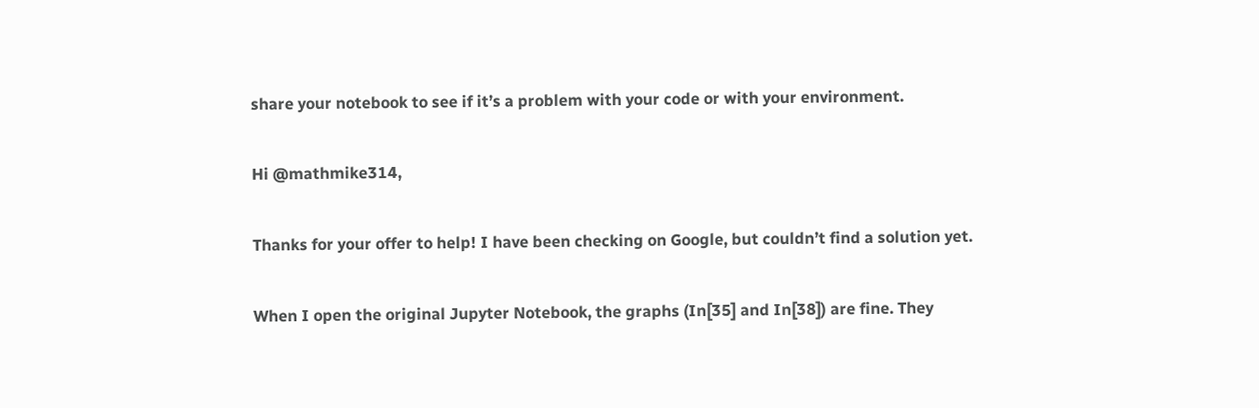share your notebook to see if it’s a problem with your code or with your environment.

Hi @mathmike314,

Thanks for your offer to help! I have been checking on Google, but couldn’t find a solution yet.

When I open the original Jupyter Notebook, the graphs (In[35] and In[38]) are fine. They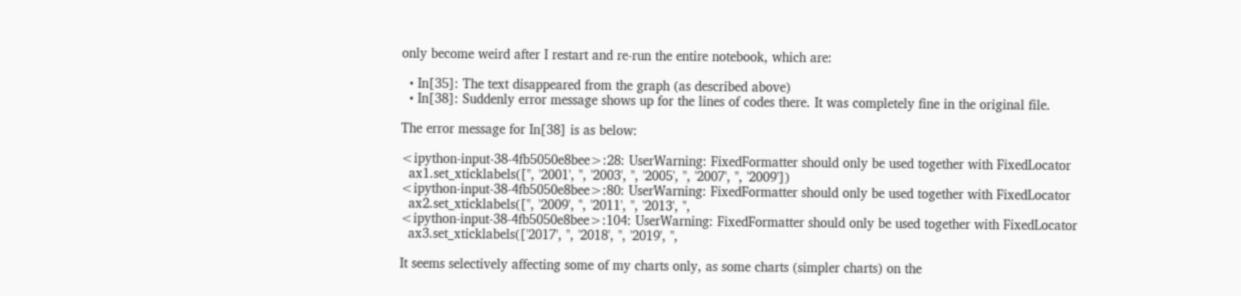only become weird after I restart and re-run the entire notebook, which are:

  • In[35]: The text disappeared from the graph (as described above)
  • In[38]: Suddenly error message shows up for the lines of codes there. It was completely fine in the original file.

The error message for In[38] is as below:

<ipython-input-38-4fb5050e8bee>:28: UserWarning: FixedFormatter should only be used together with FixedLocator
  ax1.set_xticklabels(['', '2001', '', '2003', '', '2005', '', '2007', '', '2009'])
<ipython-input-38-4fb5050e8bee>:80: UserWarning: FixedFormatter should only be used together with FixedLocator
  ax2.set_xticklabels(['', '2009', '', '2011', '', '2013', '',
<ipython-input-38-4fb5050e8bee>:104: UserWarning: FixedFormatter should only be used together with FixedLocator
  ax3.set_xticklabels(['2017', '', '2018', '', '2019', '',

It seems selectively affecting some of my charts only, as some charts (simpler charts) on the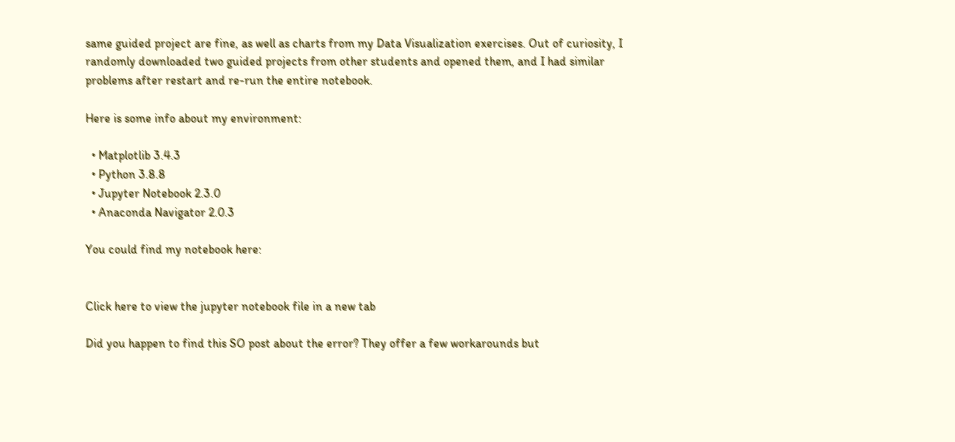same guided project are fine, as well as charts from my Data Visualization exercises. Out of curiosity, I randomly downloaded two guided projects from other students and opened them, and I had similar problems after restart and re-run the entire notebook.

Here is some info about my environment:

  • Matplotlib 3.4.3
  • Python 3.8.8
  • Jupyter Notebook 2.3.0
  • Anaconda Navigator 2.0.3

You could find my notebook here:


Click here to view the jupyter notebook file in a new tab

Did you happen to find this SO post about the error? They offer a few workarounds but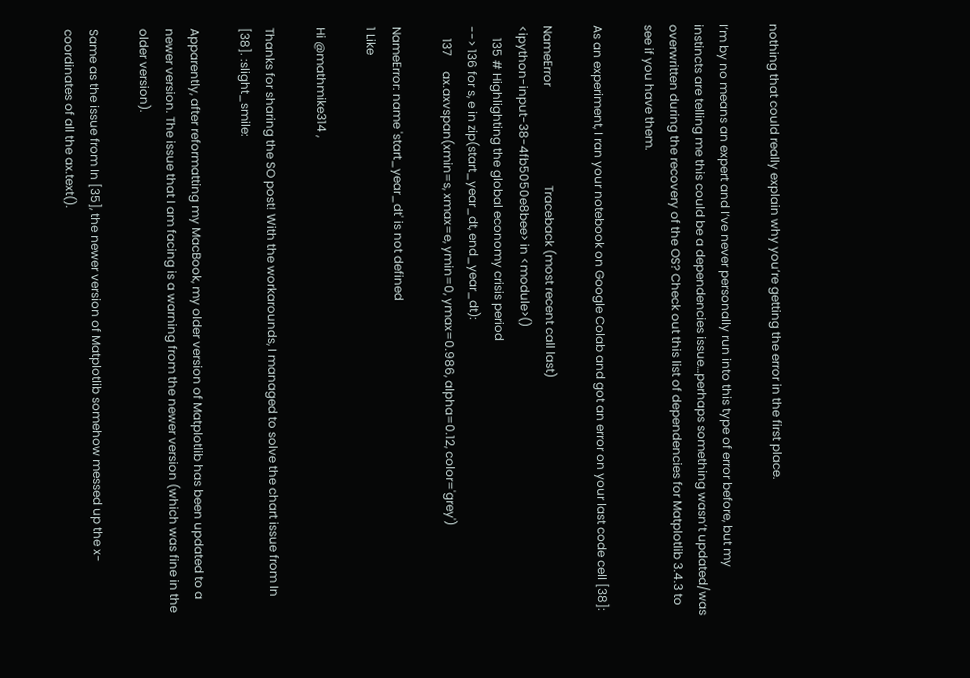nothing that could really explain why you’re getting the error in the first place.

I’m by no means an expert and I’ve never personally run into this type of error before, but my instincts are telling me this could be a dependencies issue…perhaps something wasn’t updated/was overwritten during the recovery of the OS? Check out this list of dependencies for Matplotlib 3.4.3 to see if you have them.

As an experiment, I ran your notebook on Google Colab and got an error on your last code cell [38]:

NameError                                 Traceback (most recent call last)
<ipython-input-38-4fb5050e8bee> in <module>()
    135 # Highlighting the global economy crisis period
--> 136 for s, e in zip(start_year_dt, end_year_dt):
    137     ax.axvspan(xmin=s, xmax=e, ymin=0, ymax=0.986, alpha=0.12, color='grey')

NameError: name 'start_year_dt' is not defined
1 Like

Hi @mathmike314 ,

Thanks for sharing the SO post! With the workarounds, I managed to solve the chart issue from In [38]. :slight_smile:

Apparently, after reformatting my MacBook, my older version of Matplotlib has been updated to a newer version. The issue that I am facing is a warning from the newer version (which was fine in the older version).

Same as the issue from In [35], the newer version of Matplotlib somehow messed up the x-coordinates of all the ax.text().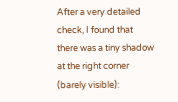After a very detailed check, I found that there was a tiny shadow at the right corner (barely visible):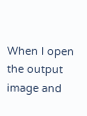When I open the output image and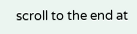scroll to the end at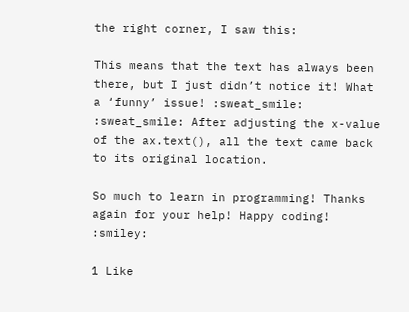the right corner, I saw this:

This means that the text has always been there, but I just didn’t notice it! What a ‘funny’ issue! :sweat_smile: :sweat_smile: After adjusting the x-value of the ax.text(), all the text came back to its original location.

So much to learn in programming! Thanks again for your help! Happy coding! :smiley:

1 Like